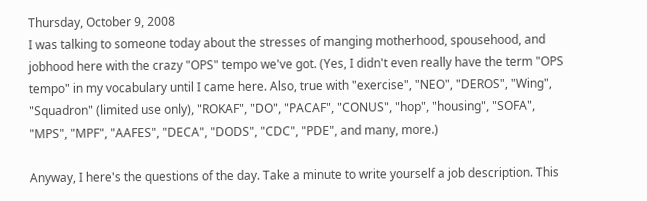Thursday, October 9, 2008
I was talking to someone today about the stresses of manging motherhood, spousehood, and jobhood here with the crazy "OPS" tempo we've got. (Yes, I didn't even really have the term "OPS tempo" in my vocabulary until I came here. Also, true with "exercise", "NEO", "DEROS", "Wing", "Squadron" (limited use only), "ROKAF", "DO", "PACAF", "CONUS", "hop", "housing", "SOFA", "MPS", "MPF", "AAFES", "DECA", "DODS", "CDC", "PDE", and many, more.)

Anyway, I here's the questions of the day. Take a minute to write yourself a job description. This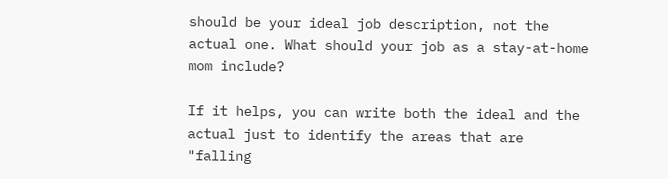should be your ideal job description, not the actual one. What should your job as a stay-at-home mom include?

If it helps, you can write both the ideal and the actual just to identify the areas that are "falling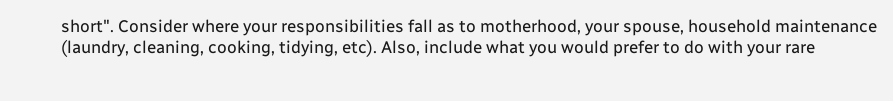short". Consider where your responsibilities fall as to motherhood, your spouse, household maintenance (laundry, cleaning, cooking, tidying, etc). Also, include what you would prefer to do with your rare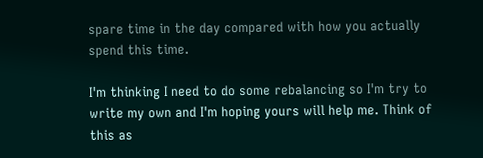spare time in the day compared with how you actually spend this time.

I'm thinking I need to do some rebalancing so I'm try to write my own and I'm hoping yours will help me. Think of this as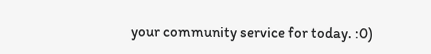your community service for today. :0)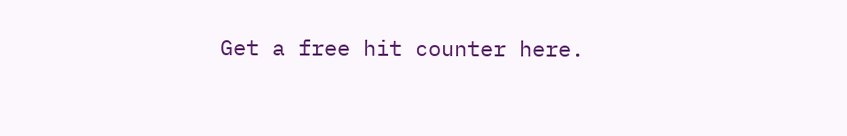Get a free hit counter here.